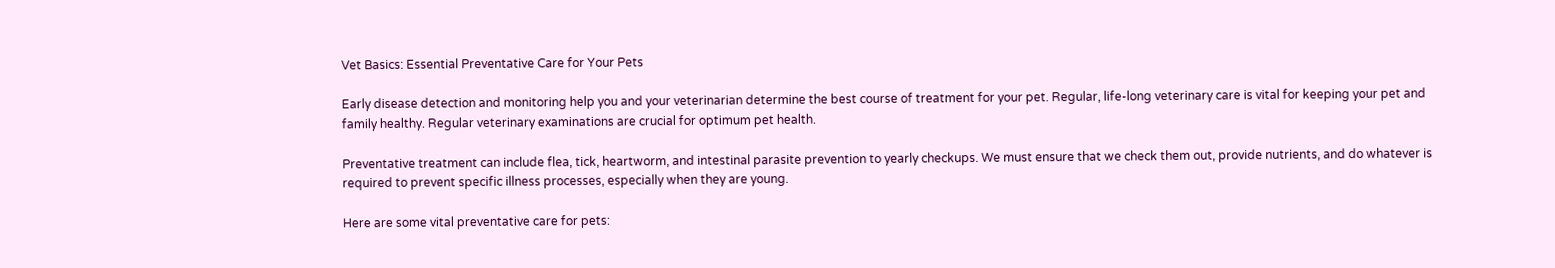Vet Basics: Essential Preventative Care for Your Pets

Early disease detection and monitoring help you and your veterinarian determine the best course of treatment for your pet. Regular, life-long veterinary care is vital for keeping your pet and family healthy. Regular veterinary examinations are crucial for optimum pet health.

Preventative treatment can include flea, tick, heartworm, and intestinal parasite prevention to yearly checkups. We must ensure that we check them out, provide nutrients, and do whatever is required to prevent specific illness processes, especially when they are young.

Here are some vital preventative care for pets: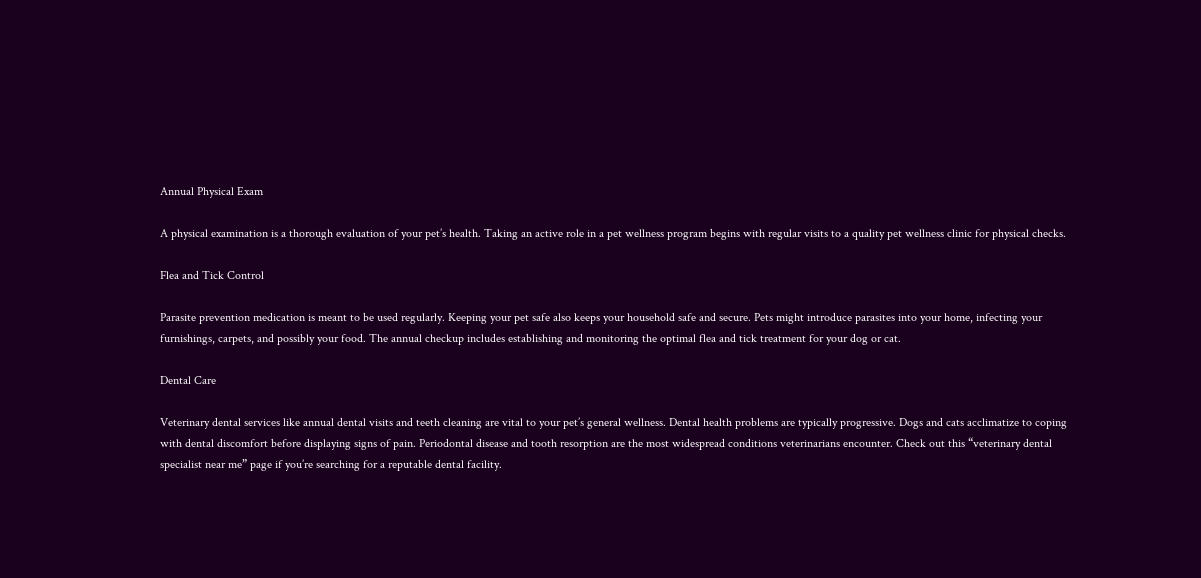Annual Physical Exam

A physical examination is a thorough evaluation of your pet’s health. Taking an active role in a pet wellness program begins with regular visits to a quality pet wellness clinic for physical checks.

Flea and Tick Control

Parasite prevention medication is meant to be used regularly. Keeping your pet safe also keeps your household safe and secure. Pets might introduce parasites into your home, infecting your furnishings, carpets, and possibly your food. The annual checkup includes establishing and monitoring the optimal flea and tick treatment for your dog or cat.

Dental Care

Veterinary dental services like annual dental visits and teeth cleaning are vital to your pet’s general wellness. Dental health problems are typically progressive. Dogs and cats acclimatize to coping with dental discomfort before displaying signs of pain. Periodontal disease and tooth resorption are the most widespread conditions veterinarians encounter. Check out this “veterinary dental specialist near me” page if you’re searching for a reputable dental facility.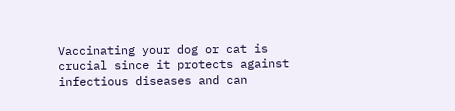Vaccinating your dog or cat is crucial since it protects against infectious diseases and can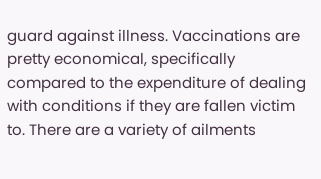guard against illness. Vaccinations are pretty economical, specifically compared to the expenditure of dealing with conditions if they are fallen victim to. There are a variety of ailments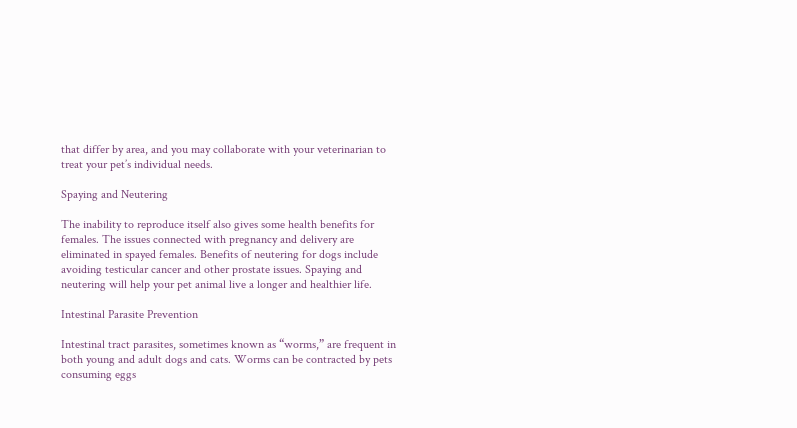that differ by area, and you may collaborate with your veterinarian to treat your pet’s individual needs.

Spaying and Neutering

The inability to reproduce itself also gives some health benefits for females. The issues connected with pregnancy and delivery are eliminated in spayed females. Benefits of neutering for dogs include avoiding testicular cancer and other prostate issues. Spaying and neutering will help your pet animal live a longer and healthier life.

Intestinal Parasite Prevention

Intestinal tract parasites, sometimes known as “worms,” are frequent in both young and adult dogs and cats. Worms can be contracted by pets consuming eggs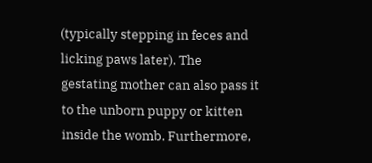(typically stepping in feces and licking paws later). The gestating mother can also pass it to the unborn puppy or kitten inside the womb. Furthermore,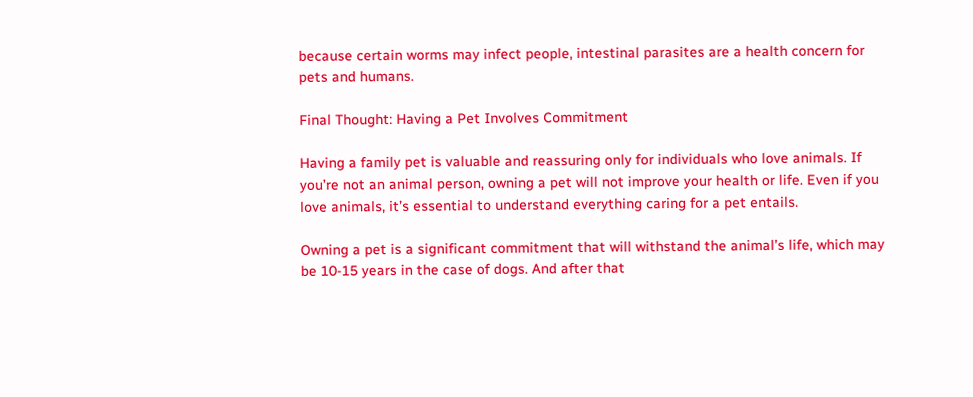because certain worms may infect people, intestinal parasites are a health concern for pets and humans.

Final Thought: Having a Pet Involves Commitment

Having a family pet is valuable and reassuring only for individuals who love animals. If you’re not an animal person, owning a pet will not improve your health or life. Even if you love animals, it’s essential to understand everything caring for a pet entails.

Owning a pet is a significant commitment that will withstand the animal’s life, which may be 10-15 years in the case of dogs. And after that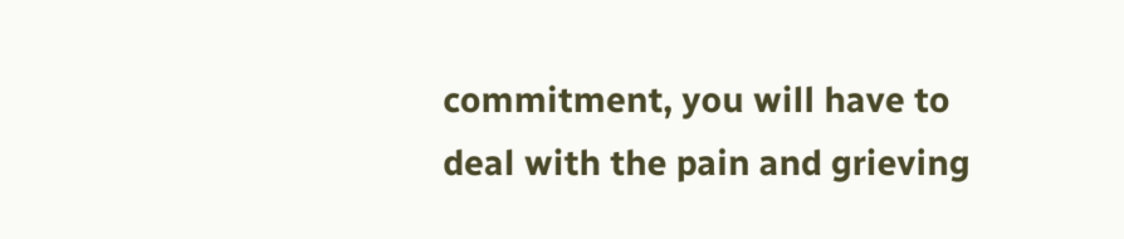commitment, you will have to deal with the pain and grieving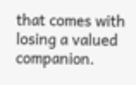that comes with losing a valued companion.